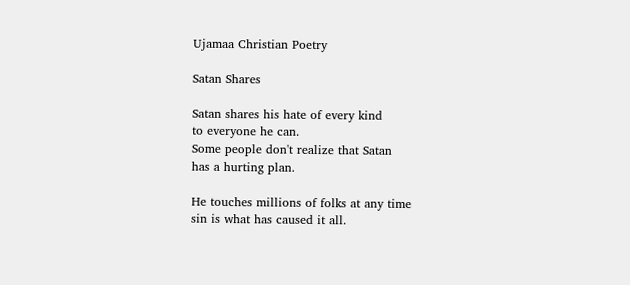Ujamaa Christian Poetry

Satan Shares

Satan shares his hate of every kind
to everyone he can.
Some people don't realize that Satan
has a hurting plan.

He touches millions of folks at any time
sin is what has caused it all.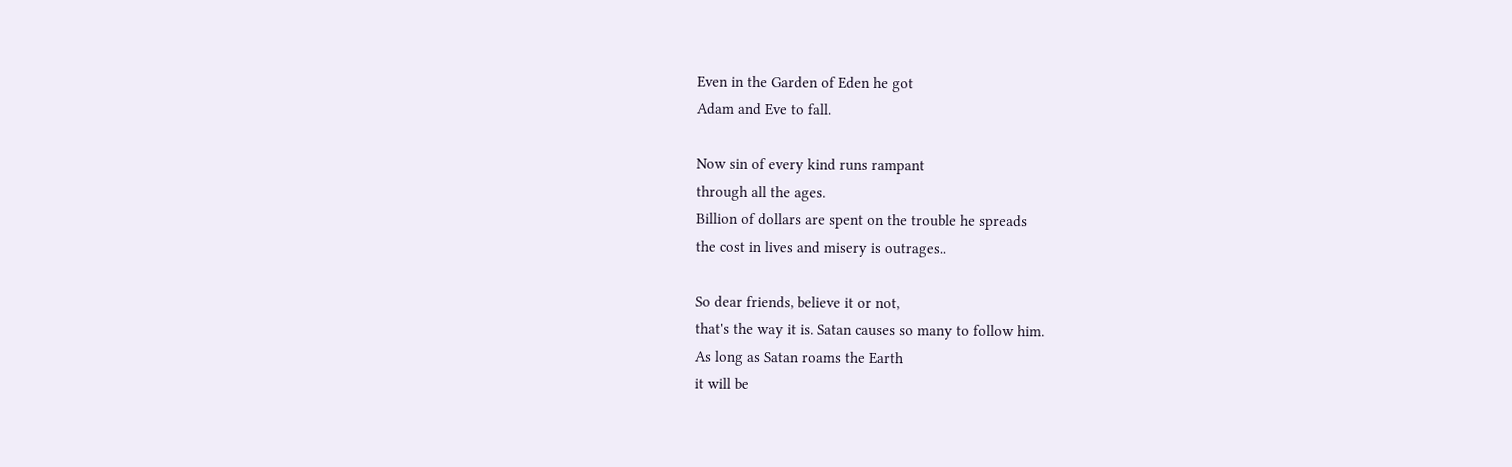Even in the Garden of Eden he got
Adam and Eve to fall.

Now sin of every kind runs rampant
through all the ages.
Billion of dollars are spent on the trouble he spreads
the cost in lives and misery is outrages..

So dear friends, believe it or not,
that's the way it is. Satan causes so many to follow him.
As long as Satan roams the Earth
it will be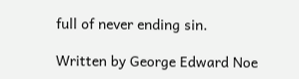full of never ending sin.

Written by George Edward Noe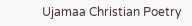Ujamaa Christian Poetry